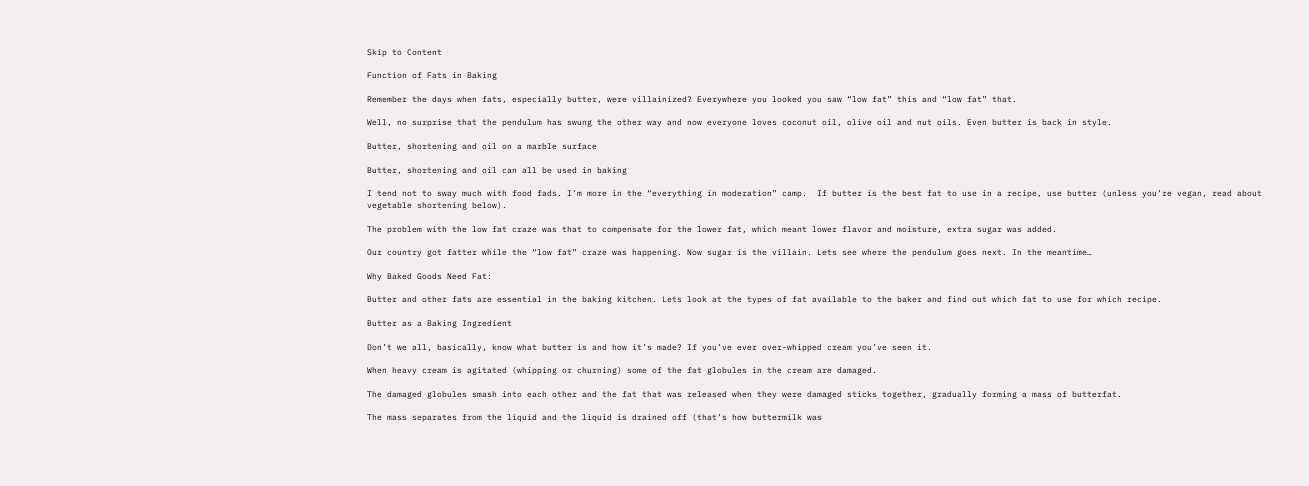Skip to Content

Function of Fats in Baking

Remember the days when fats, especially butter, were villainized? Everywhere you looked you saw “low fat” this and “low fat” that.

Well, no surprise that the pendulum has swung the other way and now everyone loves coconut oil, olive oil and nut oils. Even butter is back in style.

Butter, shortening and oil on a marble surface

Butter, shortening and oil can all be used in baking

I tend not to sway much with food fads. I’m more in the “everything in moderation” camp.  If butter is the best fat to use in a recipe, use butter (unless you’re vegan, read about vegetable shortening below).

The problem with the low fat craze was that to compensate for the lower fat, which meant lower flavor and moisture, extra sugar was added.

Our country got fatter while the “low fat” craze was happening. Now sugar is the villain. Lets see where the pendulum goes next. In the meantime…

Why Baked Goods Need Fat:

Butter and other fats are essential in the baking kitchen. Lets look at the types of fat available to the baker and find out which fat to use for which recipe.

Butter as a Baking Ingredient

Don’t we all, basically, know what butter is and how it’s made? If you’ve ever over-whipped cream you’ve seen it.

When heavy cream is agitated (whipping or churning) some of the fat globules in the cream are damaged.

The damaged globules smash into each other and the fat that was released when they were damaged sticks together, gradually forming a mass of butterfat.

The mass separates from the liquid and the liquid is drained off (that’s how buttermilk was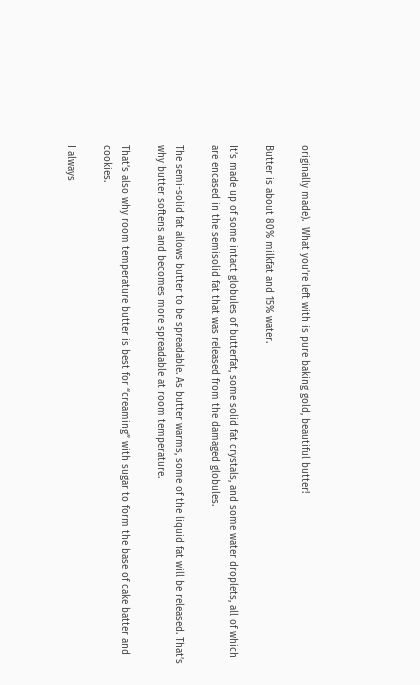originally made).  What you’re left with is pure baking gold, beautiful butter!

Butter is about 80% milkfat and 15% water.

It’s made up of some intact globules of butterfat, some solid fat crystals, and some water droplets, all of which are encased in the semisolid fat that was released from the damaged globules.

The semi-solid fat allows butter to be spreadable. As butter warms, some of the liquid fat will be released. That’s why butter softens and becomes more spreadable at room temperature.

That’s also why room temperature butter is best for “creaming” with sugar to form the base of cake batter and cookies.

I always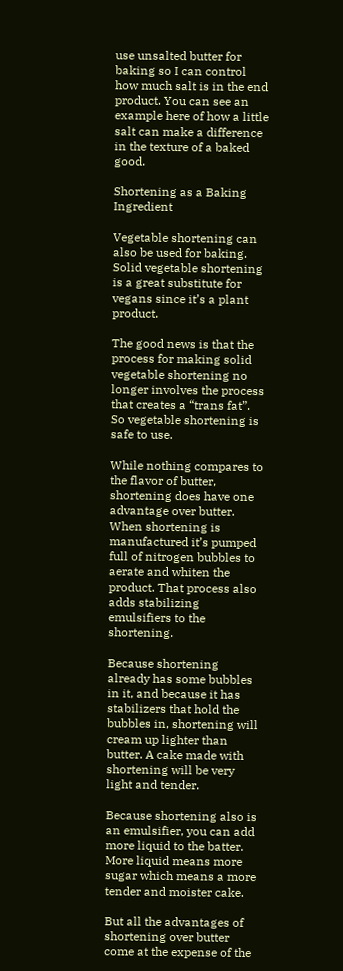use unsalted butter for baking so I can control how much salt is in the end product. You can see an example here of how a little salt can make a difference in the texture of a baked good.

Shortening as a Baking Ingredient

Vegetable shortening can also be used for baking. Solid vegetable shortening is a great substitute for vegans since it’s a plant product.

The good news is that the process for making solid vegetable shortening no longer involves the process that creates a “trans fat”. So vegetable shortening is safe to use.

While nothing compares to the flavor of butter, shortening does have one advantage over butter. When shortening is manufactured it’s pumped full of nitrogen bubbles to aerate and whiten the product. That process also adds stabilizing emulsifiers to the shortening.

Because shortening already has some bubbles in it, and because it has stabilizers that hold the bubbles in, shortening will cream up lighter than butter. A cake made with shortening will be very light and tender.

Because shortening also is an emulsifier, you can add more liquid to the batter. More liquid means more sugar which means a more tender and moister cake.

But all the advantages of shortening over butter come at the expense of the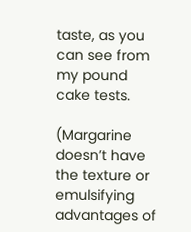taste, as you can see from my pound cake tests.

(Margarine doesn’t have the texture or emulsifying advantages of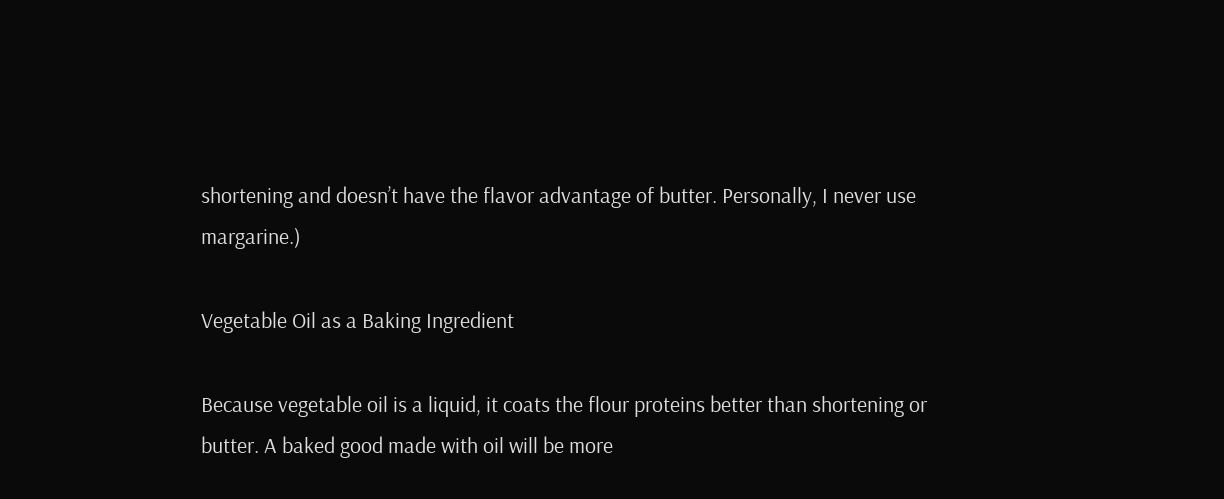shortening and doesn’t have the flavor advantage of butter. Personally, I never use margarine.)

Vegetable Oil as a Baking Ingredient

Because vegetable oil is a liquid, it coats the flour proteins better than shortening or butter. A baked good made with oil will be more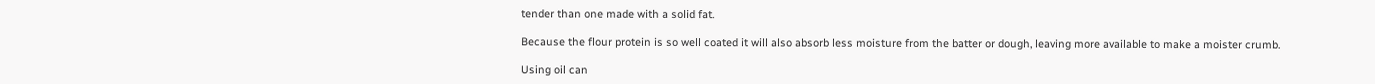tender than one made with a solid fat.

Because the flour protein is so well coated it will also absorb less moisture from the batter or dough, leaving more available to make a moister crumb.

Using oil can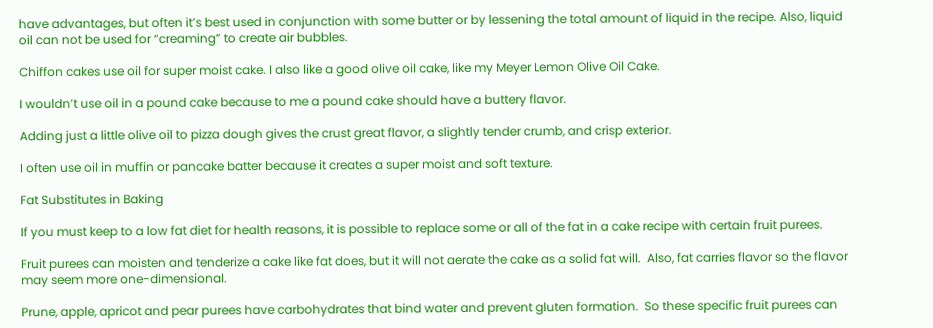have advantages, but often it’s best used in conjunction with some butter or by lessening the total amount of liquid in the recipe. Also, liquid oil can not be used for “creaming” to create air bubbles.

Chiffon cakes use oil for super moist cake. I also like a good olive oil cake, like my Meyer Lemon Olive Oil Cake.

I wouldn’t use oil in a pound cake because to me a pound cake should have a buttery flavor.

Adding just a little olive oil to pizza dough gives the crust great flavor, a slightly tender crumb, and crisp exterior.

I often use oil in muffin or pancake batter because it creates a super moist and soft texture.

Fat Substitutes in Baking

If you must keep to a low fat diet for health reasons, it is possible to replace some or all of the fat in a cake recipe with certain fruit purees.

Fruit purees can moisten and tenderize a cake like fat does, but it will not aerate the cake as a solid fat will.  Also, fat carries flavor so the flavor may seem more one-dimensional.

Prune, apple, apricot and pear purees have carbohydrates that bind water and prevent gluten formation.  So these specific fruit purees can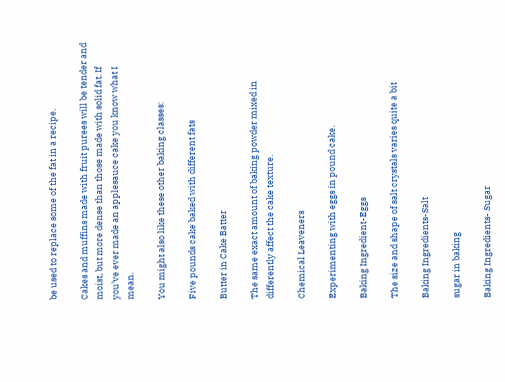be used to replace some of the fat in a recipe.

Cakes and muffins made with fruit purees will be tender and moist, but more dense than those made with solid fat. If you’ve ever made an applesauce cake you know what I mean.

You might also like these other baking classes:

Five pounds cake baked with different fats

Butter in Cake Batter

The same exact amount of baking powder mixed in differently affect the cake texture.

Chemical Leaveners

Experimenting with eggs in pound cake.

Baking Ingredient-Eggs

The size and shape of salt crystals varies quite a bit

Baking Ingredients-Salt

sugar in baking

Baking Ingredients- Sugar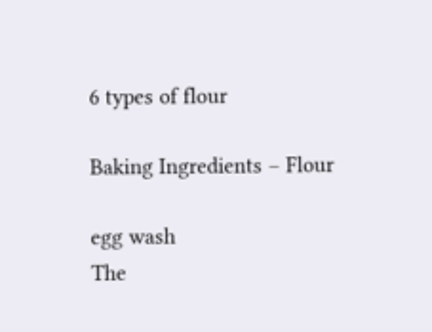6 types of flour

Baking Ingredients – Flour

egg wash
The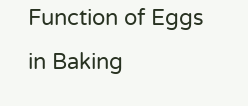Function of Eggs in Baking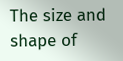The size and shape of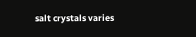salt crystals varies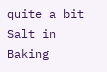quite a bit
Salt in Baking